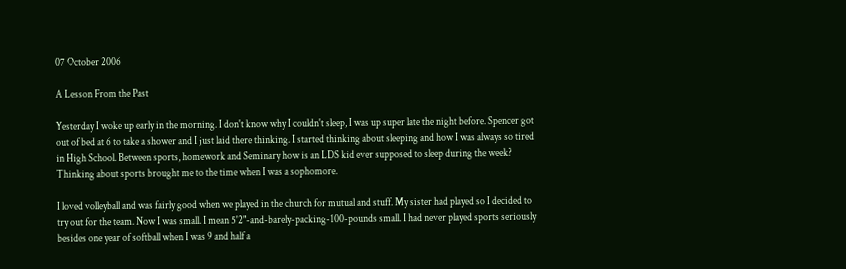07 October 2006

A Lesson From the Past

Yesterday I woke up early in the morning. I don't know why I couldn't sleep, I was up super late the night before. Spencer got out of bed at 6 to take a shower and I just laid there thinking. I started thinking about sleeping and how I was always so tired in High School. Between sports, homework and Seminary how is an LDS kid ever supposed to sleep during the week? Thinking about sports brought me to the time when I was a sophomore.

I loved volleyball and was fairly good when we played in the church for mutual and stuff. My sister had played so I decided to try out for the team. Now I was small. I mean 5'2"-and-barely-packing-100-pounds small. I had never played sports seriously besides one year of softball when I was 9 and half a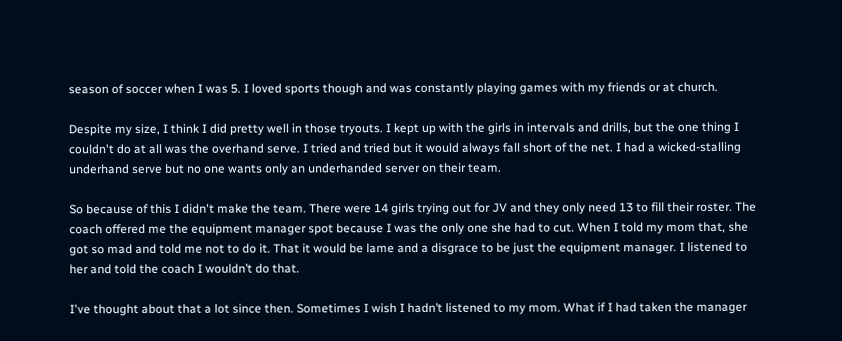season of soccer when I was 5. I loved sports though and was constantly playing games with my friends or at church.

Despite my size, I think I did pretty well in those tryouts. I kept up with the girls in intervals and drills, but the one thing I couldn't do at all was the overhand serve. I tried and tried but it would always fall short of the net. I had a wicked-stalling underhand serve but no one wants only an underhanded server on their team.

So because of this I didn't make the team. There were 14 girls trying out for JV and they only need 13 to fill their roster. The coach offered me the equipment manager spot because I was the only one she had to cut. When I told my mom that, she got so mad and told me not to do it. That it would be lame and a disgrace to be just the equipment manager. I listened to her and told the coach I wouldn’t do that.

I've thought about that a lot since then. Sometimes I wish I hadn’t listened to my mom. What if I had taken the manager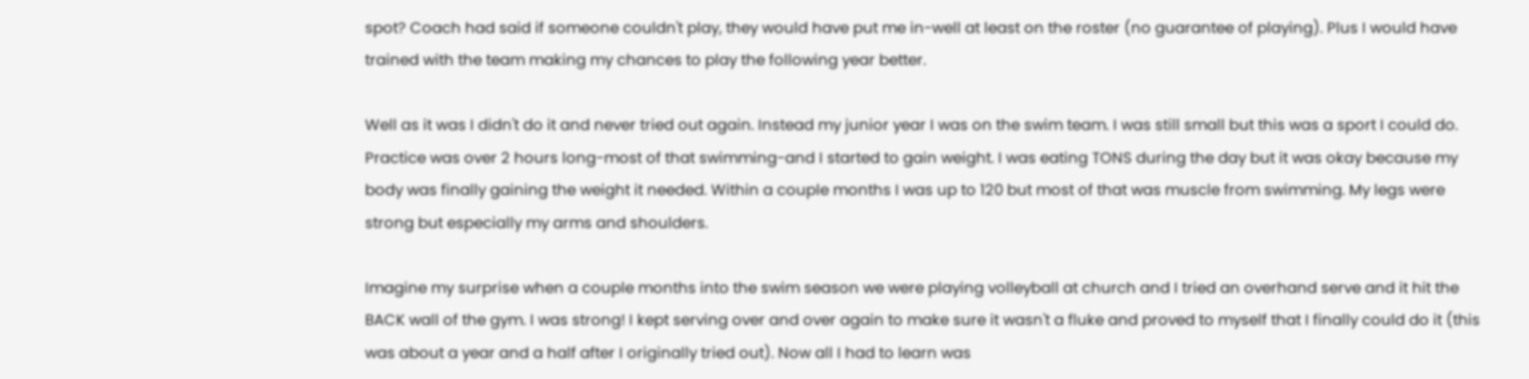spot? Coach had said if someone couldn't play, they would have put me in-well at least on the roster (no guarantee of playing). Plus I would have trained with the team making my chances to play the following year better.

Well as it was I didn't do it and never tried out again. Instead my junior year I was on the swim team. I was still small but this was a sport I could do. Practice was over 2 hours long-most of that swimming-and I started to gain weight. I was eating TONS during the day but it was okay because my body was finally gaining the weight it needed. Within a couple months I was up to 120 but most of that was muscle from swimming. My legs were strong but especially my arms and shoulders.

Imagine my surprise when a couple months into the swim season we were playing volleyball at church and I tried an overhand serve and it hit the BACK wall of the gym. I was strong! I kept serving over and over again to make sure it wasn't a fluke and proved to myself that I finally could do it (this was about a year and a half after I originally tried out). Now all I had to learn was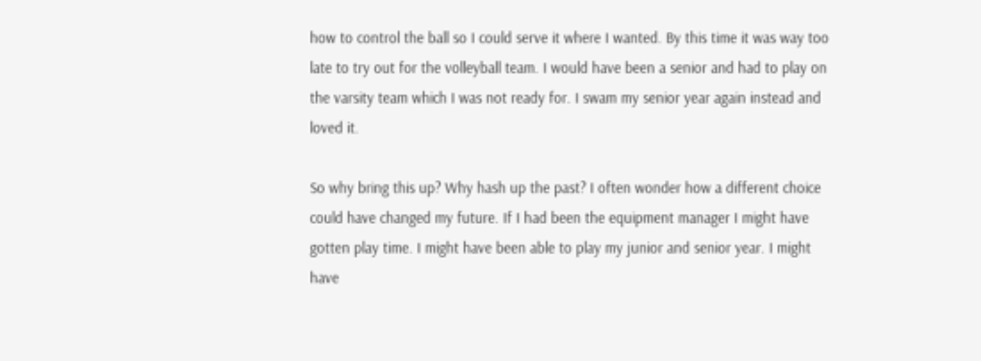how to control the ball so I could serve it where I wanted. By this time it was way too late to try out for the volleyball team. I would have been a senior and had to play on the varsity team which I was not ready for. I swam my senior year again instead and loved it.

So why bring this up? Why hash up the past? I often wonder how a different choice could have changed my future. If I had been the equipment manager I might have gotten play time. I might have been able to play my junior and senior year. I might have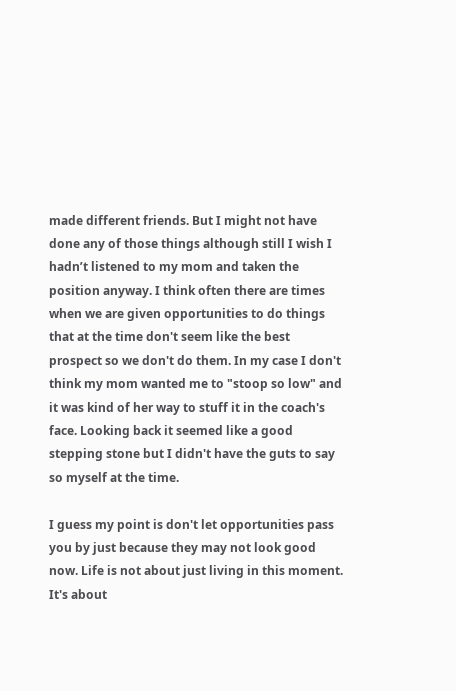made different friends. But I might not have done any of those things although still I wish I hadn’t listened to my mom and taken the position anyway. I think often there are times when we are given opportunities to do things that at the time don't seem like the best prospect so we don't do them. In my case I don't think my mom wanted me to "stoop so low" and it was kind of her way to stuff it in the coach's face. Looking back it seemed like a good stepping stone but I didn't have the guts to say so myself at the time.

I guess my point is don't let opportunities pass you by just because they may not look good now. Life is not about just living in this moment. It's about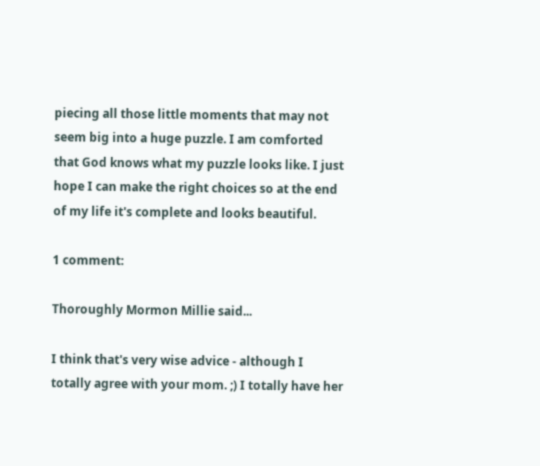piecing all those little moments that may not seem big into a huge puzzle. I am comforted that God knows what my puzzle looks like. I just hope I can make the right choices so at the end of my life it's complete and looks beautiful.

1 comment:

Thoroughly Mormon Millie said...

I think that's very wise advice - although I totally agree with your mom. ;) I totally have her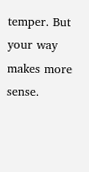temper. But your way makes more sense.